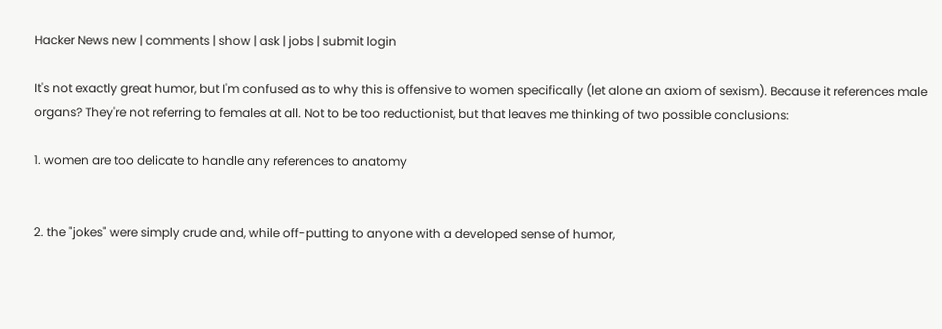Hacker News new | comments | show | ask | jobs | submit login

It's not exactly great humor, but I'm confused as to why this is offensive to women specifically (let alone an axiom of sexism). Because it references male organs? They're not referring to females at all. Not to be too reductionist, but that leaves me thinking of two possible conclusions:

1. women are too delicate to handle any references to anatomy


2. the "jokes" were simply crude and, while off-putting to anyone with a developed sense of humor,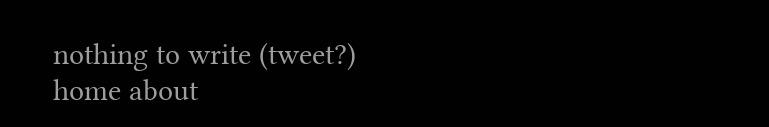nothing to write (tweet?) home about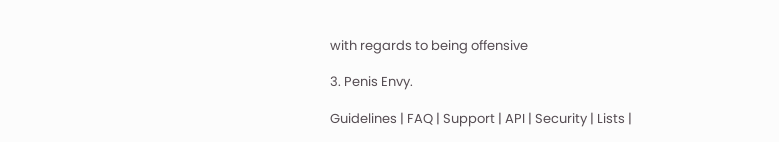with regards to being offensive

3. Penis Envy.

Guidelines | FAQ | Support | API | Security | Lists |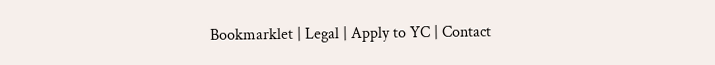Bookmarklet | Legal | Apply to YC | Contact